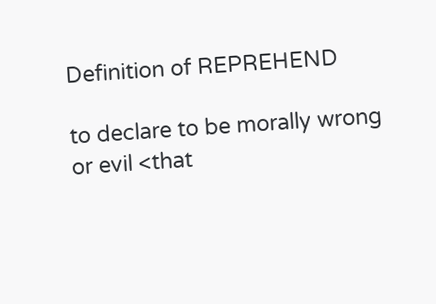Definition of REPREHEND

to declare to be morally wrong or evil <that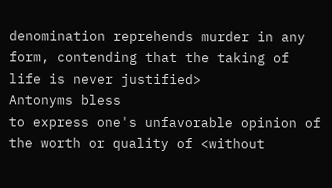denomination reprehends murder in any form, contending that the taking of life is never justified>
Antonyms bless
to express one's unfavorable opinion of the worth or quality of <without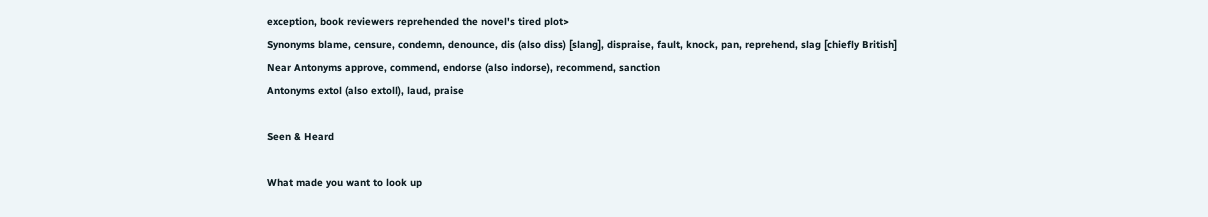exception, book reviewers reprehended the novel's tired plot>
Synonyms blame, censure, condemn, denounce, dis (also diss) [slang], dispraise, fault, knock, pan, reprehend, slag [chiefly British]
Near Antonyms approve, commend, endorse (also indorse), recommend, sanction
Antonyms extol (also extoll), laud, praise

Seen & Heard

What made you want to look up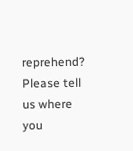reprehend? Please tell us where you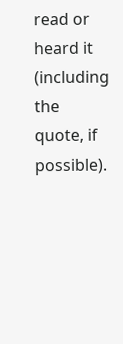read or heard it (including the quote, if possible).